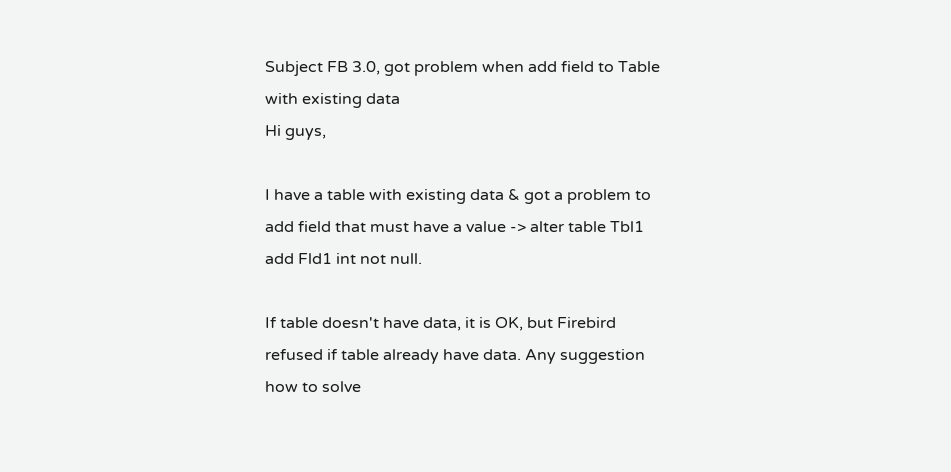Subject FB 3.0, got problem when add field to Table with existing data
Hi guys,

I have a table with existing data & got a problem to add field that must have a value -> alter table Tbl1 add Fld1 int not null.

If table doesn't have data, it is OK, but Firebird refused if table already have data. Any suggestion how to solve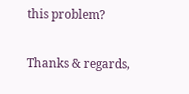this problem?

Thanks & regards,